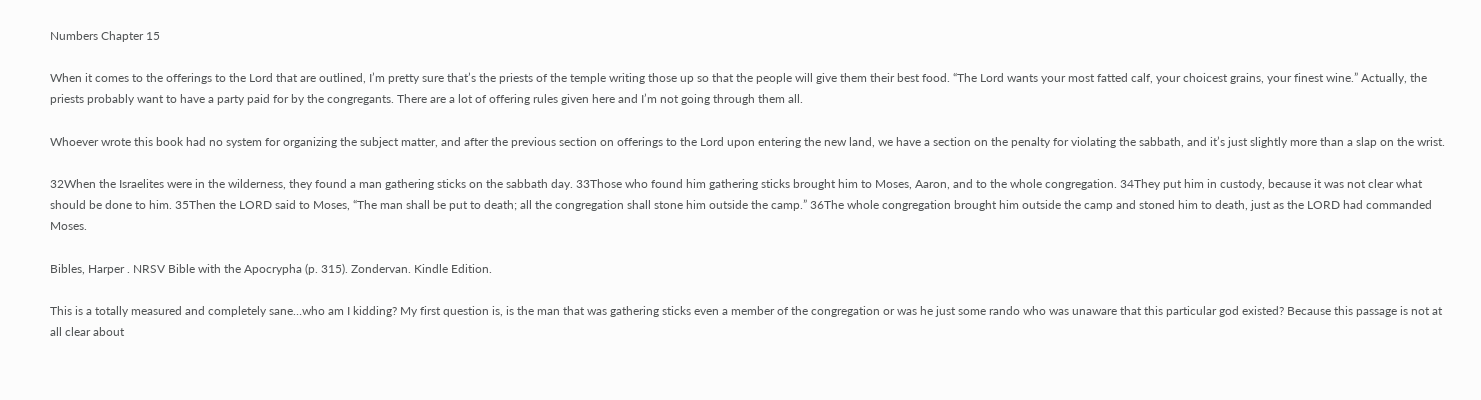Numbers Chapter 15

When it comes to the offerings to the Lord that are outlined, I’m pretty sure that’s the priests of the temple writing those up so that the people will give them their best food. “The Lord wants your most fatted calf, your choicest grains, your finest wine.” Actually, the priests probably want to have a party paid for by the congregants. There are a lot of offering rules given here and I’m not going through them all.

Whoever wrote this book had no system for organizing the subject matter, and after the previous section on offerings to the Lord upon entering the new land, we have a section on the penalty for violating the sabbath, and it’s just slightly more than a slap on the wrist.

32When the Israelites were in the wilderness, they found a man gathering sticks on the sabbath day. 33Those who found him gathering sticks brought him to Moses, Aaron, and to the whole congregation. 34They put him in custody, because it was not clear what should be done to him. 35Then the LORD said to Moses, “The man shall be put to death; all the congregation shall stone him outside the camp.” 36The whole congregation brought him outside the camp and stoned him to death, just as the LORD had commanded Moses.

Bibles, Harper . NRSV Bible with the Apocrypha (p. 315). Zondervan. Kindle Edition.

This is a totally measured and completely sane…who am I kidding? My first question is, is the man that was gathering sticks even a member of the congregation or was he just some rando who was unaware that this particular god existed? Because this passage is not at all clear about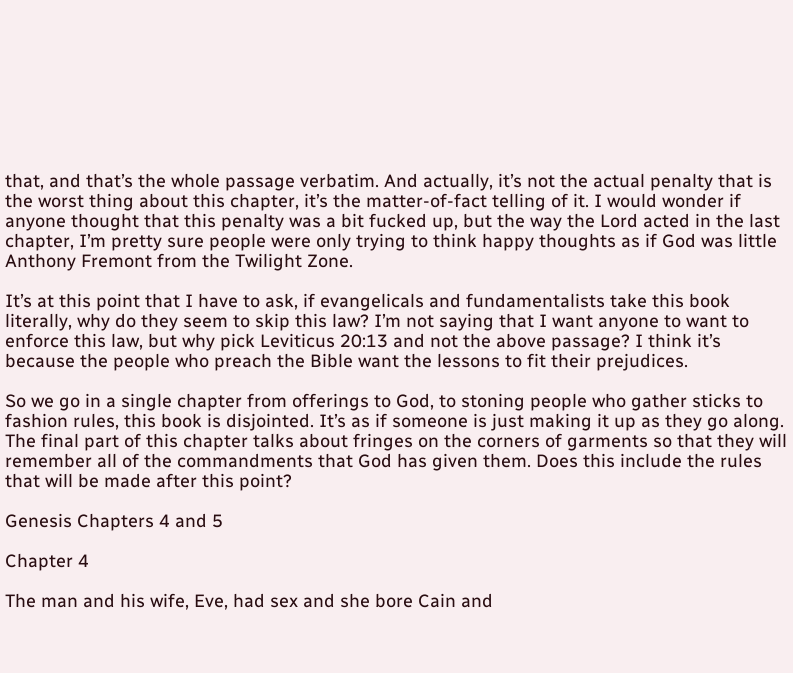that, and that’s the whole passage verbatim. And actually, it’s not the actual penalty that is the worst thing about this chapter, it’s the matter-of-fact telling of it. I would wonder if anyone thought that this penalty was a bit fucked up, but the way the Lord acted in the last chapter, I’m pretty sure people were only trying to think happy thoughts as if God was little Anthony Fremont from the Twilight Zone.

It’s at this point that I have to ask, if evangelicals and fundamentalists take this book literally, why do they seem to skip this law? I’m not saying that I want anyone to want to enforce this law, but why pick Leviticus 20:13 and not the above passage? I think it’s because the people who preach the Bible want the lessons to fit their prejudices.

So we go in a single chapter from offerings to God, to stoning people who gather sticks to fashion rules, this book is disjointed. It’s as if someone is just making it up as they go along. The final part of this chapter talks about fringes on the corners of garments so that they will remember all of the commandments that God has given them. Does this include the rules that will be made after this point?

Genesis Chapters 4 and 5

Chapter 4

The man and his wife, Eve, had sex and she bore Cain and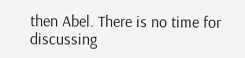then Abel. There is no time for discussing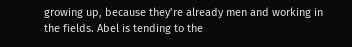growing up, because they’re already men and working in the fields. Abel is tending to the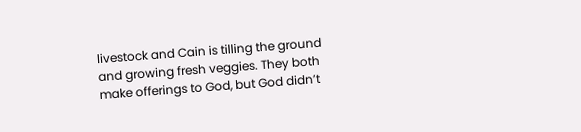livestock and Cain is tilling the ground and growing fresh veggies. They both make offerings to God, but God didn’t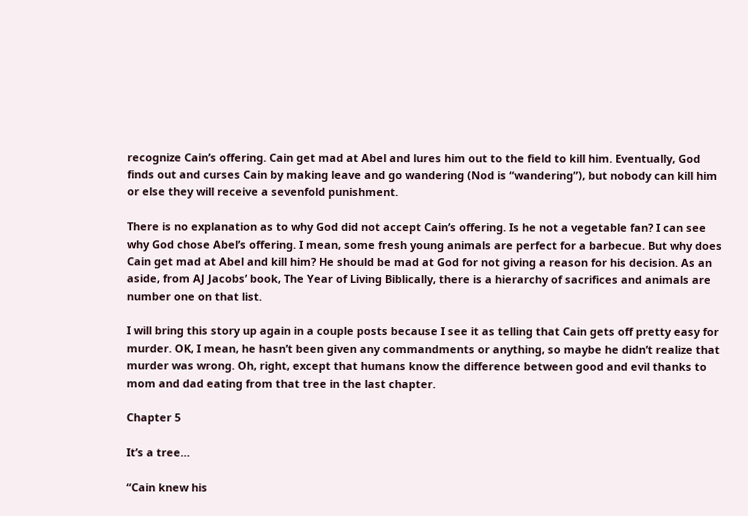recognize Cain’s offering. Cain get mad at Abel and lures him out to the field to kill him. Eventually, God finds out and curses Cain by making leave and go wandering (Nod is “wandering”), but nobody can kill him or else they will receive a sevenfold punishment.

There is no explanation as to why God did not accept Cain’s offering. Is he not a vegetable fan? I can see why God chose Abel’s offering. I mean, some fresh young animals are perfect for a barbecue. But why does Cain get mad at Abel and kill him? He should be mad at God for not giving a reason for his decision. As an aside, from AJ Jacobs’ book, The Year of Living Biblically, there is a hierarchy of sacrifices and animals are number one on that list.

I will bring this story up again in a couple posts because I see it as telling that Cain gets off pretty easy for murder. OK, I mean, he hasn’t been given any commandments or anything, so maybe he didn’t realize that murder was wrong. Oh, right, except that humans know the difference between good and evil thanks to mom and dad eating from that tree in the last chapter.

Chapter 5

It’s a tree…

“Cain knew his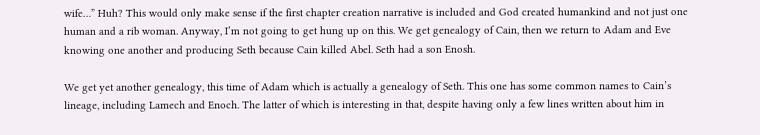wife…” Huh? This would only make sense if the first chapter creation narrative is included and God created humankind and not just one human and a rib woman. Anyway, I’m not going to get hung up on this. We get genealogy of Cain, then we return to Adam and Eve knowing one another and producing Seth because Cain killed Abel. Seth had a son Enosh.

We get yet another genealogy, this time of Adam which is actually a genealogy of Seth. This one has some common names to Cain’s lineage, including Lamech and Enoch. The latter of which is interesting in that, despite having only a few lines written about him in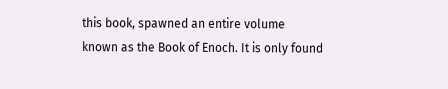this book, spawned an entire volume known as the Book of Enoch. It is only found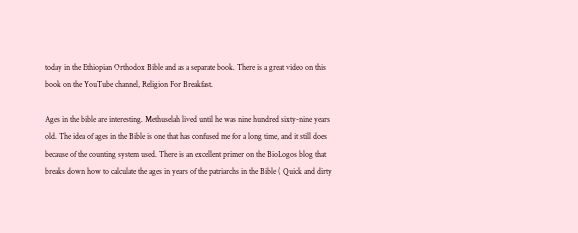today in the Ethiopian Orthodox Bible and as a separate book. There is a great video on this book on the YouTube channel, Religion For Breakfast.

Ages in the bible are interesting. Methuselah lived until he was nine hundred sixty-nine years old. The idea of ages in the Bible is one that has confused me for a long time, and it still does because of the counting system used. There is an excellent primer on the BioLogos blog that breaks down how to calculate the ages in years of the patriarchs in the Bible ( Quick and dirty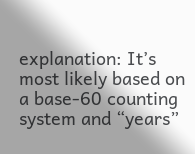explanation: It’s most likely based on a base-60 counting system and “years”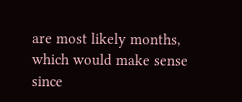are most likely months, which would make sense since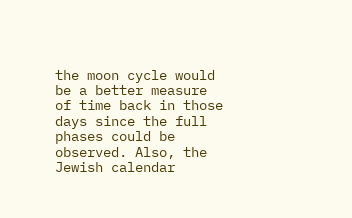the moon cycle would be a better measure of time back in those days since the full phases could be observed. Also, the Jewish calendar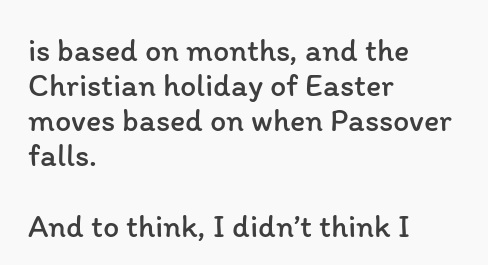is based on months, and the Christian holiday of Easter moves based on when Passover falls.

And to think, I didn’t think I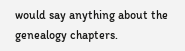would say anything about the genealogy chapters.